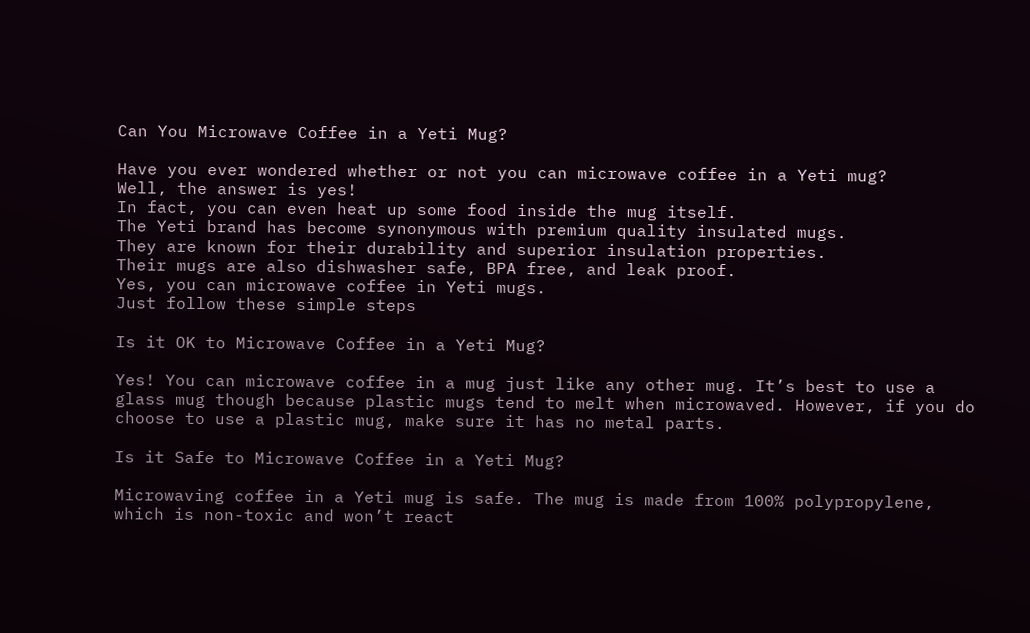Can You Microwave Coffee in a Yeti Mug?

Have you ever wondered whether or not you can microwave coffee in a Yeti mug?
Well, the answer is yes!
In fact, you can even heat up some food inside the mug itself.
The Yeti brand has become synonymous with premium quality insulated mugs.
They are known for their durability and superior insulation properties.
Their mugs are also dishwasher safe, BPA free, and leak proof.
Yes, you can microwave coffee in Yeti mugs.
Just follow these simple steps

Is it OK to Microwave Coffee in a Yeti Mug?

Yes! You can microwave coffee in a mug just like any other mug. It’s best to use a glass mug though because plastic mugs tend to melt when microwaved. However, if you do choose to use a plastic mug, make sure it has no metal parts.

Is it Safe to Microwave Coffee in a Yeti Mug?

Microwaving coffee in a Yeti mug is safe. The mug is made from 100% polypropylene, which is non-toxic and won’t react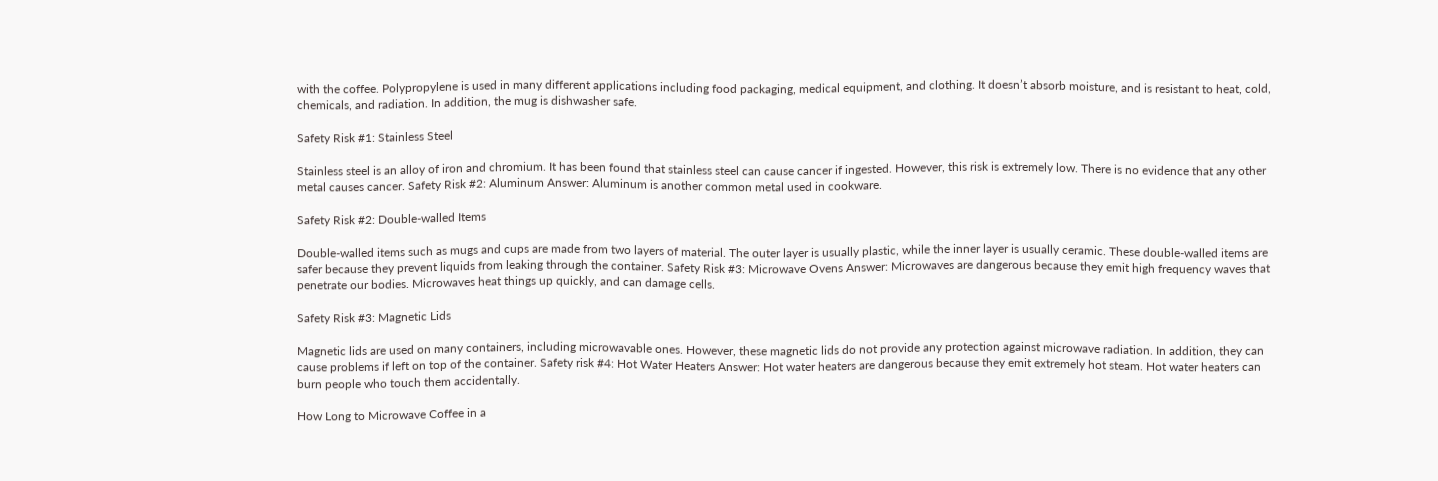with the coffee. Polypropylene is used in many different applications including food packaging, medical equipment, and clothing. It doesn’t absorb moisture, and is resistant to heat, cold, chemicals, and radiation. In addition, the mug is dishwasher safe.

Safety Risk #1: Stainless Steel

Stainless steel is an alloy of iron and chromium. It has been found that stainless steel can cause cancer if ingested. However, this risk is extremely low. There is no evidence that any other metal causes cancer. Safety Risk #2: Aluminum Answer: Aluminum is another common metal used in cookware.

Safety Risk #2: Double-walled Items

Double-walled items such as mugs and cups are made from two layers of material. The outer layer is usually plastic, while the inner layer is usually ceramic. These double-walled items are safer because they prevent liquids from leaking through the container. Safety Risk #3: Microwave Ovens Answer: Microwaves are dangerous because they emit high frequency waves that penetrate our bodies. Microwaves heat things up quickly, and can damage cells.

Safety Risk #3: Magnetic Lids

Magnetic lids are used on many containers, including microwavable ones. However, these magnetic lids do not provide any protection against microwave radiation. In addition, they can cause problems if left on top of the container. Safety risk #4: Hot Water Heaters Answer: Hot water heaters are dangerous because they emit extremely hot steam. Hot water heaters can burn people who touch them accidentally.

How Long to Microwave Coffee in a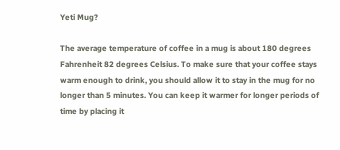Yeti Mug?

The average temperature of coffee in a mug is about 180 degrees Fahrenheit 82 degrees Celsius. To make sure that your coffee stays warm enough to drink, you should allow it to stay in the mug for no longer than 5 minutes. You can keep it warmer for longer periods of time by placing it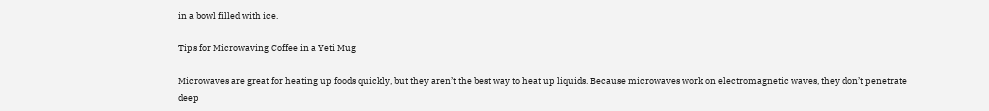in a bowl filled with ice.

Tips for Microwaving Coffee in a Yeti Mug

Microwaves are great for heating up foods quickly, but they aren’t the best way to heat up liquids. Because microwaves work on electromagnetic waves, they don’t penetrate deep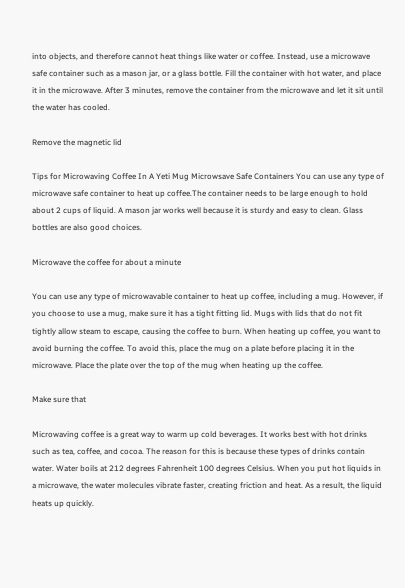into objects, and therefore cannot heat things like water or coffee. Instead, use a microwave safe container such as a mason jar, or a glass bottle. Fill the container with hot water, and place it in the microwave. After 3 minutes, remove the container from the microwave and let it sit until the water has cooled.

Remove the magnetic lid

Tips for Microwaving Coffee In A Yeti Mug Microwsave Safe Containers You can use any type of microwave safe container to heat up coffee.The container needs to be large enough to hold about 2 cups of liquid. A mason jar works well because it is sturdy and easy to clean. Glass bottles are also good choices.

Microwave the coffee for about a minute

You can use any type of microwavable container to heat up coffee, including a mug. However, if you choose to use a mug, make sure it has a tight fitting lid. Mugs with lids that do not fit tightly allow steam to escape, causing the coffee to burn. When heating up coffee, you want to avoid burning the coffee. To avoid this, place the mug on a plate before placing it in the microwave. Place the plate over the top of the mug when heating up the coffee.

Make sure that

Microwaving coffee is a great way to warm up cold beverages. It works best with hot drinks such as tea, coffee, and cocoa. The reason for this is because these types of drinks contain water. Water boils at 212 degrees Fahrenheit 100 degrees Celsius. When you put hot liquids in a microwave, the water molecules vibrate faster, creating friction and heat. As a result, the liquid heats up quickly.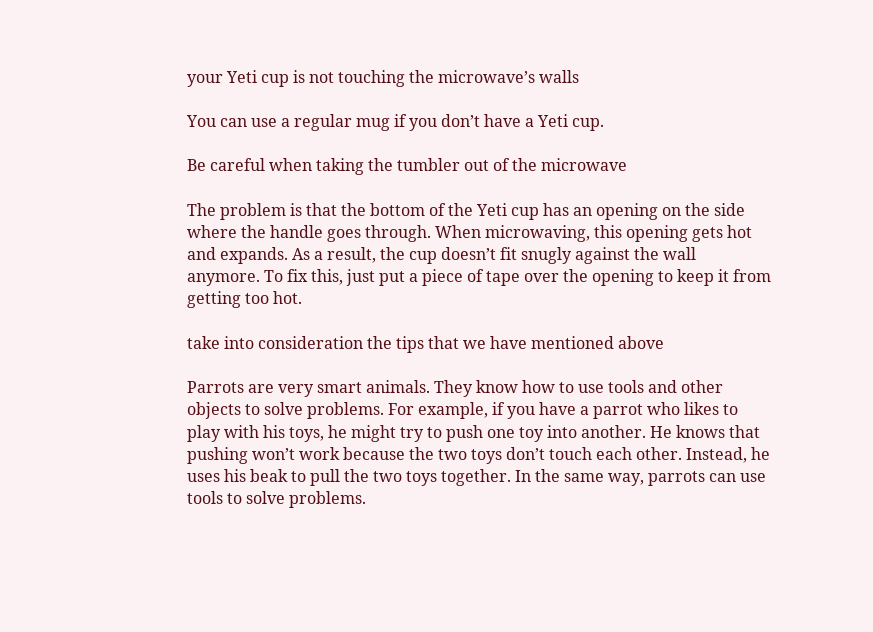your Yeti cup is not touching the microwave’s walls

You can use a regular mug if you don’t have a Yeti cup.

Be careful when taking the tumbler out of the microwave

The problem is that the bottom of the Yeti cup has an opening on the side where the handle goes through. When microwaving, this opening gets hot and expands. As a result, the cup doesn’t fit snugly against the wall anymore. To fix this, just put a piece of tape over the opening to keep it from getting too hot.

take into consideration the tips that we have mentioned above

Parrots are very smart animals. They know how to use tools and other objects to solve problems. For example, if you have a parrot who likes to play with his toys, he might try to push one toy into another. He knows that pushing won’t work because the two toys don’t touch each other. Instead, he uses his beak to pull the two toys together. In the same way, parrots can use tools to solve problems.